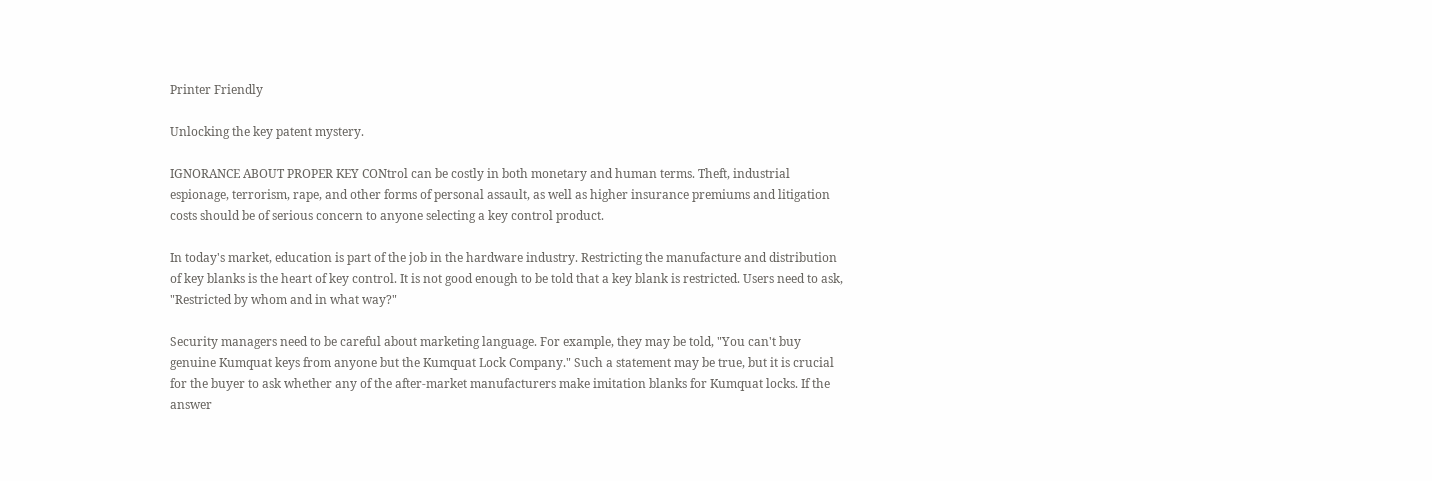Printer Friendly

Unlocking the key patent mystery.

IGNORANCE ABOUT PROPER KEY CONtrol can be costly in both monetary and human terms. Theft, industrial espionage, terrorism, rape, and other forms of personal assault, as well as higher insurance premiums and litigation costs should be of serious concern to anyone selecting a key control product.

In today's market, education is part of the job in the hardware industry. Restricting the manufacture and distribution of key blanks is the heart of key control. It is not good enough to be told that a key blank is restricted. Users need to ask, "Restricted by whom and in what way?"

Security managers need to be careful about marketing language. For example, they may be told, "You can't buy genuine Kumquat keys from anyone but the Kumquat Lock Company." Such a statement may be true, but it is crucial for the buyer to ask whether any of the after-market manufacturers make imitation blanks for Kumquat locks. If the answer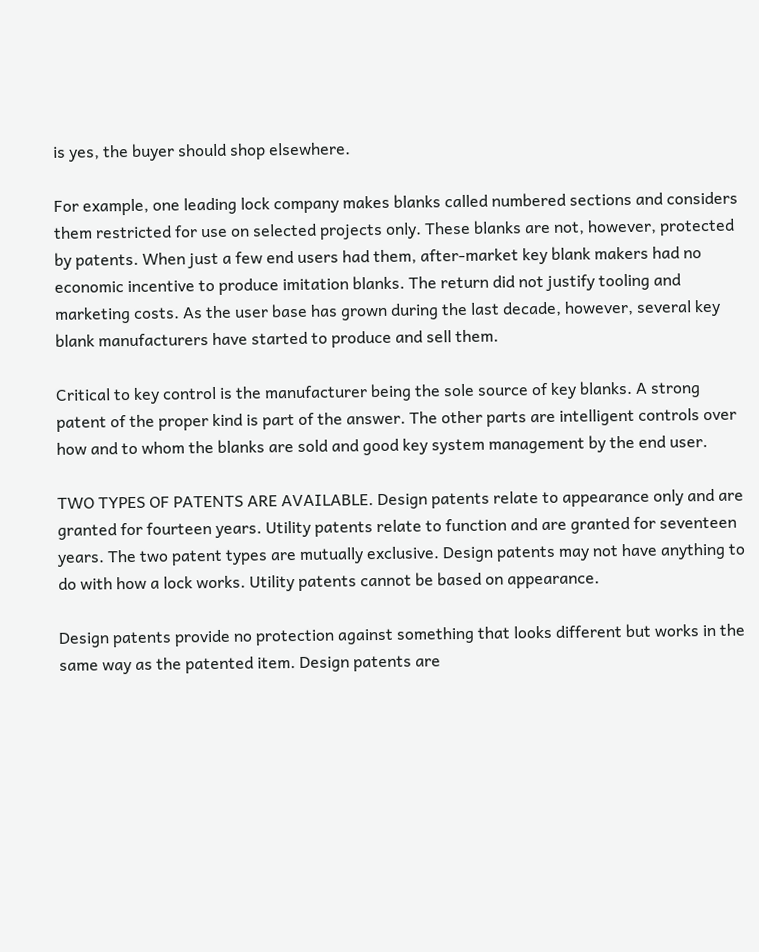is yes, the buyer should shop elsewhere.

For example, one leading lock company makes blanks called numbered sections and considers them restricted for use on selected projects only. These blanks are not, however, protected by patents. When just a few end users had them, after-market key blank makers had no economic incentive to produce imitation blanks. The return did not justify tooling and marketing costs. As the user base has grown during the last decade, however, several key blank manufacturers have started to produce and sell them.

Critical to key control is the manufacturer being the sole source of key blanks. A strong patent of the proper kind is part of the answer. The other parts are intelligent controls over how and to whom the blanks are sold and good key system management by the end user.

TWO TYPES OF PATENTS ARE AVAILABLE. Design patents relate to appearance only and are granted for fourteen years. Utility patents relate to function and are granted for seventeen years. The two patent types are mutually exclusive. Design patents may not have anything to do with how a lock works. Utility patents cannot be based on appearance.

Design patents provide no protection against something that looks different but works in the same way as the patented item. Design patents are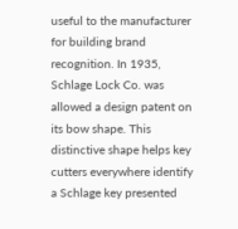useful to the manufacturer for building brand recognition. In 1935, Schlage Lock Co. was allowed a design patent on its bow shape. This distinctive shape helps key cutters everywhere identify a Schlage key presented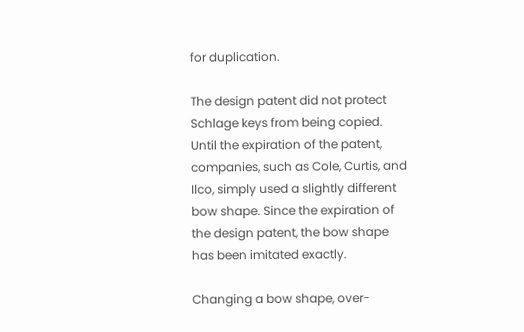for duplication.

The design patent did not protect Schlage keys from being copied. Until the expiration of the patent, companies, such as Cole, Curtis, and Ilco, simply used a slightly different bow shape. Since the expiration of the design patent, the bow shape has been imitated exactly.

Changing a bow shape, over-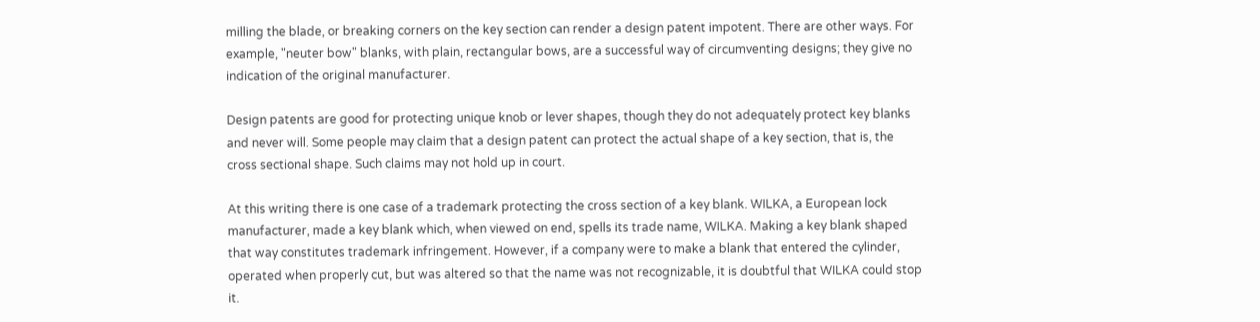milling the blade, or breaking corners on the key section can render a design patent impotent. There are other ways. For example, "neuter bow" blanks, with plain, rectangular bows, are a successful way of circumventing designs; they give no indication of the original manufacturer.

Design patents are good for protecting unique knob or lever shapes, though they do not adequately protect key blanks and never will. Some people may claim that a design patent can protect the actual shape of a key section, that is, the cross sectional shape. Such claims may not hold up in court.

At this writing there is one case of a trademark protecting the cross section of a key blank. WILKA, a European lock manufacturer, made a key blank which, when viewed on end, spells its trade name, WILKA. Making a key blank shaped that way constitutes trademark infringement. However, if a company were to make a blank that entered the cylinder, operated when properly cut, but was altered so that the name was not recognizable, it is doubtful that WILKA could stop it.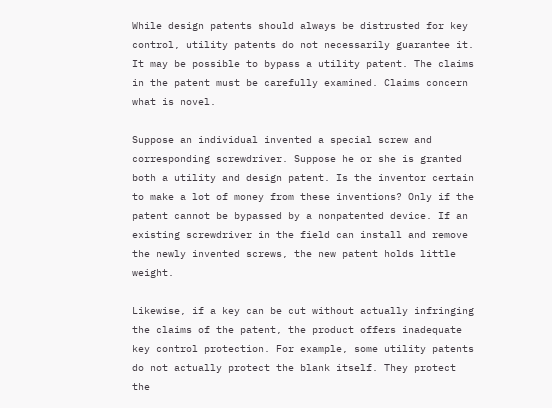While design patents should always be distrusted for key control, utility patents do not necessarily guarantee it. It may be possible to bypass a utility patent. The claims in the patent must be carefully examined. Claims concern what is novel.

Suppose an individual invented a special screw and corresponding screwdriver. Suppose he or she is granted both a utility and design patent. Is the inventor certain to make a lot of money from these inventions? Only if the patent cannot be bypassed by a nonpatented device. If an existing screwdriver in the field can install and remove the newly invented screws, the new patent holds little weight.

Likewise, if a key can be cut without actually infringing the claims of the patent, the product offers inadequate key control protection. For example, some utility patents do not actually protect the blank itself. They protect the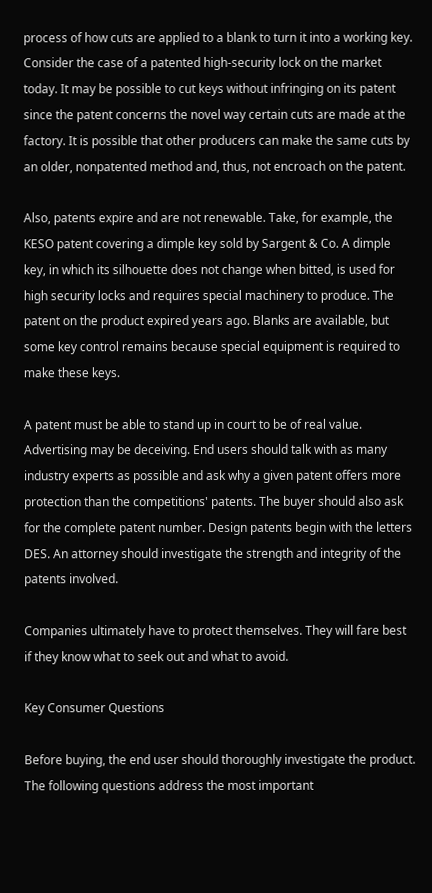process of how cuts are applied to a blank to turn it into a working key. Consider the case of a patented high-security lock on the market today. It may be possible to cut keys without infringing on its patent since the patent concerns the novel way certain cuts are made at the factory. It is possible that other producers can make the same cuts by an older, nonpatented method and, thus, not encroach on the patent.

Also, patents expire and are not renewable. Take, for example, the KESO patent covering a dimple key sold by Sargent & Co. A dimple key, in which its silhouette does not change when bitted, is used for high security locks and requires special machinery to produce. The patent on the product expired years ago. Blanks are available, but some key control remains because special equipment is required to make these keys.

A patent must be able to stand up in court to be of real value. Advertising may be deceiving. End users should talk with as many industry experts as possible and ask why a given patent offers more protection than the competitions' patents. The buyer should also ask for the complete patent number. Design patents begin with the letters DES. An attorney should investigate the strength and integrity of the patents involved.

Companies ultimately have to protect themselves. They will fare best if they know what to seek out and what to avoid.

Key Consumer Questions

Before buying, the end user should thoroughly investigate the product. The following questions address the most important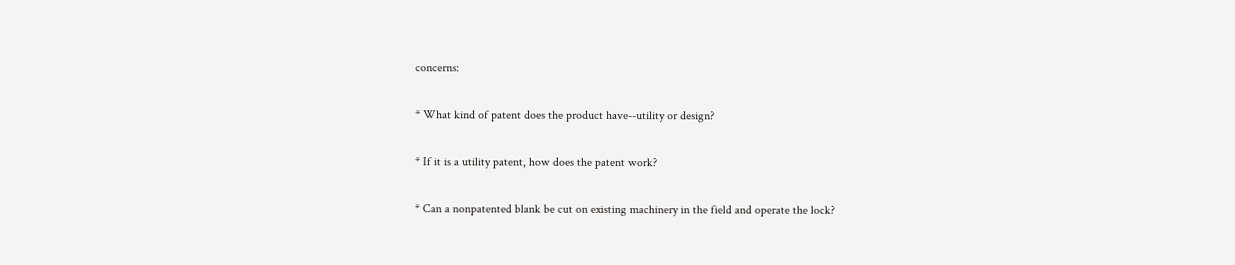concerns:

* What kind of patent does the product have--utility or design?

* If it is a utility patent, how does the patent work?

* Can a nonpatented blank be cut on existing machinery in the field and operate the lock?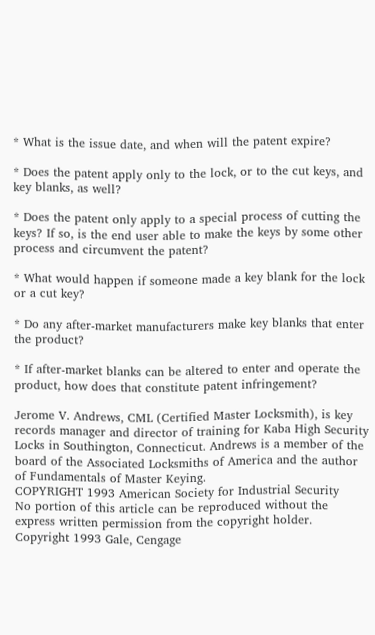* What is the issue date, and when will the patent expire?

* Does the patent apply only to the lock, or to the cut keys, and key blanks, as well?

* Does the patent only apply to a special process of cutting the keys? If so, is the end user able to make the keys by some other process and circumvent the patent?

* What would happen if someone made a key blank for the lock or a cut key?

* Do any after-market manufacturers make key blanks that enter the product?

* If after-market blanks can be altered to enter and operate the product, how does that constitute patent infringement?

Jerome V. Andrews, CML (Certified Master Locksmith), is key records manager and director of training for Kaba High Security Locks in Southington, Connecticut. Andrews is a member of the board of the Associated Locksmiths of America and the author of Fundamentals of Master Keying.
COPYRIGHT 1993 American Society for Industrial Security
No portion of this article can be reproduced without the express written permission from the copyright holder.
Copyright 1993 Gale, Cengage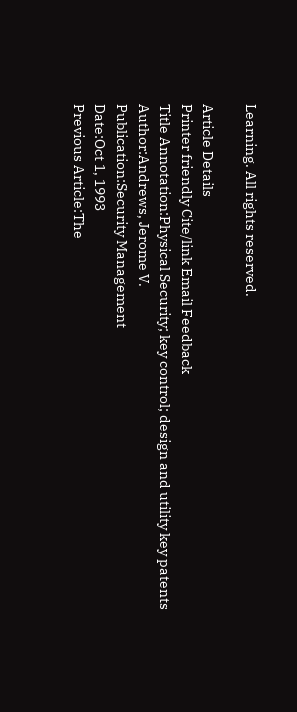Learning. All rights reserved.

Article Details
Printer friendly Cite/link Email Feedback
Title Annotation:Physical Security; key control; design and utility key patents
Author:Andrews, Jerome V.
Publication:Security Management
Date:Oct 1, 1993
Previous Article:The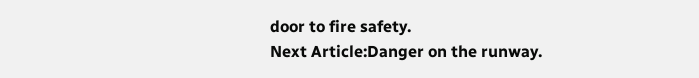door to fire safety.
Next Article:Danger on the runway.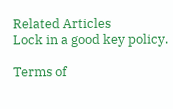Related Articles
Lock in a good key policy.

Terms of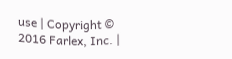use | Copyright © 2016 Farlex, Inc. |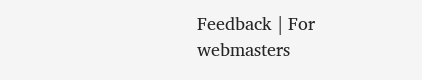Feedback | For webmasters